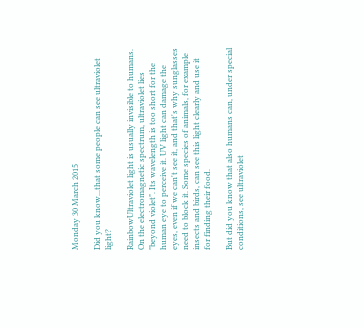Monday 30 March 2015

Did you know...that some people can see ultraviolet light?

RainbowUltraviolet light is usually invisible to humans. On the electromagnetic spectrum, ultraviolet lies "beyond violet". Its wavelength is too short for the human eye to perceive it. UV light can damage the eyes, even if we can't see it, and that's why sunglasses need to block it. Some species of animals, for example insects and birds, can see this light clearly and use it for finding their food.

But did you know that also humans can, under special conditions, see ultraviolet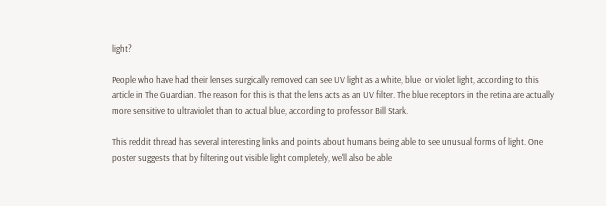light?

People who have had their lenses surgically removed can see UV light as a white, blue  or violet light, according to this article in The Guardian. The reason for this is that the lens acts as an UV filter. The blue receptors in the retina are actually more sensitive to ultraviolet than to actual blue, according to professor Bill Stark.

This reddit thread has several interesting links and points about humans being able to see unusual forms of light. One poster suggests that by filtering out visible light completely, we'll also be able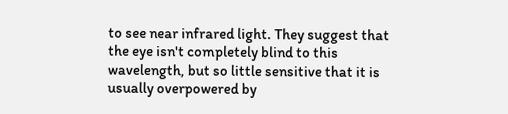to see near infrared light. They suggest that the eye isn't completely blind to this wavelength, but so little sensitive that it is usually overpowered by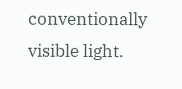conventionally visible light.